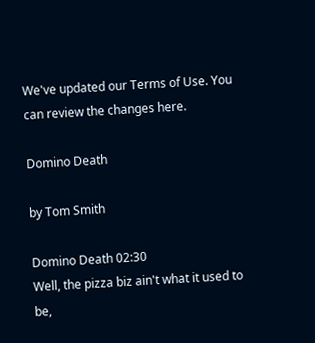We've updated our Terms of Use. You can review the changes here.

Domino Death

by Tom Smith

Domino Death 02:30
Well, the pizza biz ain't what it used to be,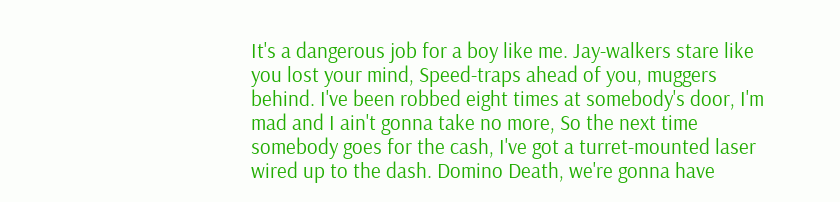It's a dangerous job for a boy like me. Jay-walkers stare like you lost your mind, Speed-traps ahead of you, muggers behind. I've been robbed eight times at somebody's door, I'm mad and I ain't gonna take no more, So the next time somebody goes for the cash, I've got a turret-mounted laser wired up to the dash. Domino Death, we're gonna have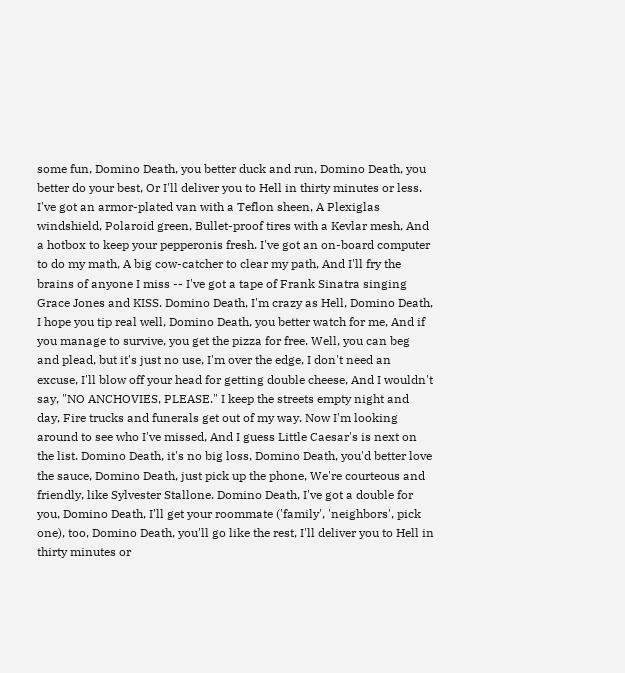some fun, Domino Death, you better duck and run, Domino Death, you better do your best, Or I'll deliver you to Hell in thirty minutes or less. I've got an armor-plated van with a Teflon sheen, A Plexiglas windshield, Polaroid green, Bullet-proof tires with a Kevlar mesh, And a hotbox to keep your pepperonis fresh. I've got an on-board computer to do my math, A big cow-catcher to clear my path, And I'll fry the brains of anyone I miss -- I've got a tape of Frank Sinatra singing Grace Jones and KISS. Domino Death, I'm crazy as Hell, Domino Death, I hope you tip real well, Domino Death, you better watch for me, And if you manage to survive, you get the pizza for free. Well, you can beg and plead, but it's just no use, I'm over the edge, I don't need an excuse, I'll blow off your head for getting double cheese, And I wouldn't say, "NO ANCHOVIES, PLEASE." I keep the streets empty night and day, Fire trucks and funerals get out of my way. Now I'm looking around to see who I've missed, And I guess Little Caesar's is next on the list. Domino Death, it's no big loss, Domino Death, you'd better love the sauce, Domino Death, just pick up the phone, We're courteous and friendly, like Sylvester Stallone. Domino Death, I've got a double for you, Domino Death, I'll get your roommate ('family', 'neighbors', pick one), too, Domino Death, you'll go like the rest, I'll deliver you to Hell in thirty minutes or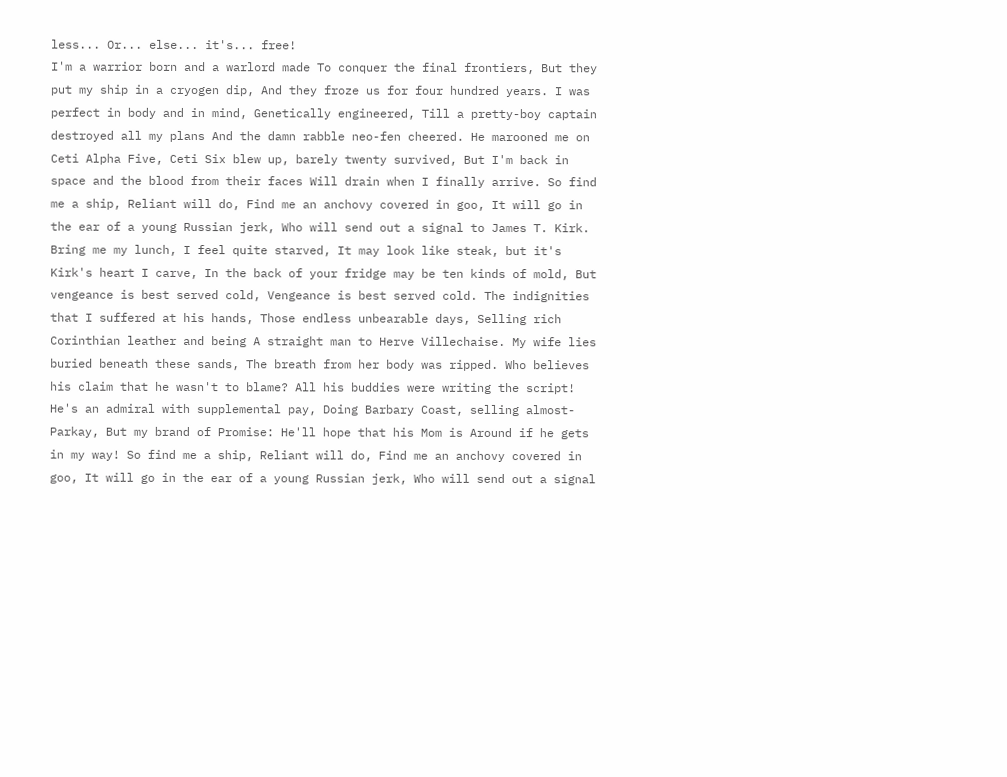less... Or... else... it's... free!
I'm a warrior born and a warlord made To conquer the final frontiers, But they put my ship in a cryogen dip, And they froze us for four hundred years. I was perfect in body and in mind, Genetically engineered, Till a pretty-boy captain destroyed all my plans And the damn rabble neo-fen cheered. He marooned me on Ceti Alpha Five, Ceti Six blew up, barely twenty survived, But I'm back in space and the blood from their faces Will drain when I finally arrive. So find me a ship, Reliant will do, Find me an anchovy covered in goo, It will go in the ear of a young Russian jerk, Who will send out a signal to James T. Kirk. Bring me my lunch, I feel quite starved, It may look like steak, but it's Kirk's heart I carve, In the back of your fridge may be ten kinds of mold, But vengeance is best served cold, Vengeance is best served cold. The indignities that I suffered at his hands, Those endless unbearable days, Selling rich Corinthian leather and being A straight man to Herve Villechaise. My wife lies buried beneath these sands, The breath from her body was ripped. Who believes his claim that he wasn't to blame? All his buddies were writing the script! He's an admiral with supplemental pay, Doing Barbary Coast, selling almost-Parkay, But my brand of Promise: He'll hope that his Mom is Around if he gets in my way! So find me a ship, Reliant will do, Find me an anchovy covered in goo, It will go in the ear of a young Russian jerk, Who will send out a signal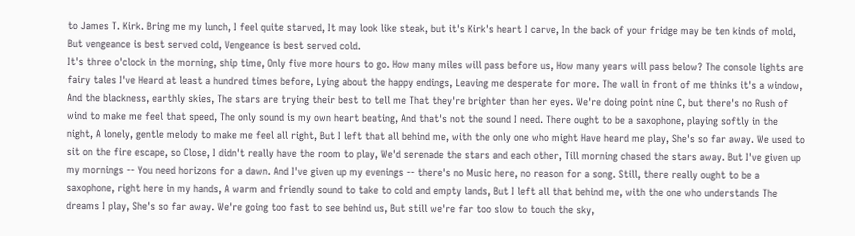to James T. Kirk. Bring me my lunch, I feel quite starved, It may look like steak, but it's Kirk's heart I carve, In the back of your fridge may be ten kinds of mold, But vengeance is best served cold, Vengeance is best served cold.
It's three o'clock in the morning, ship time, Only five more hours to go. How many miles will pass before us, How many years will pass below? The console lights are fairy tales I've Heard at least a hundred times before, Lying about the happy endings, Leaving me desperate for more. The wall in front of me thinks it's a window, And the blackness, earthly skies, The stars are trying their best to tell me That they're brighter than her eyes. We're doing point nine C, but there's no Rush of wind to make me feel that speed, The only sound is my own heart beating, And that's not the sound I need. There ought to be a saxophone, playing softly in the night, A lonely, gentle melody to make me feel all right, But I left that all behind me, with the only one who might Have heard me play, She's so far away. We used to sit on the fire escape, so Close, I didn't really have the room to play, We'd serenade the stars and each other, Till morning chased the stars away. But I've given up my mornings -- You need horizons for a dawn. And I've given up my evenings -- there's no Music here, no reason for a song. Still, there really ought to be a saxophone, right here in my hands, A warm and friendly sound to take to cold and empty lands, But I left all that behind me, with the one who understands The dreams I play, She's so far away. We're going too fast to see behind us, But still we're far too slow to touch the sky,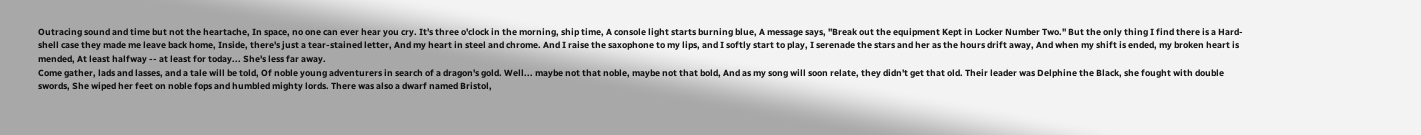Outracing sound and time but not the heartache, In space, no one can ever hear you cry. It's three o'clock in the morning, ship time, A console light starts burning blue, A message says, "Break out the equipment Kept in Locker Number Two." But the only thing I find there is a Hard-shell case they made me leave back home, Inside, there's just a tear-stained letter, And my heart in steel and chrome. And I raise the saxophone to my lips, and I softly start to play, I serenade the stars and her as the hours drift away, And when my shift is ended, my broken heart is mended, At least halfway -- at least for today... She's less far away.
Come gather, lads and lasses, and a tale will be told, Of noble young adventurers in search of a dragon's gold. Well... maybe not that noble, maybe not that bold, And as my song will soon relate, they didn't get that old. Their leader was Delphine the Black, she fought with double swords, She wiped her feet on noble fops and humbled mighty lords. There was also a dwarf named Bristol,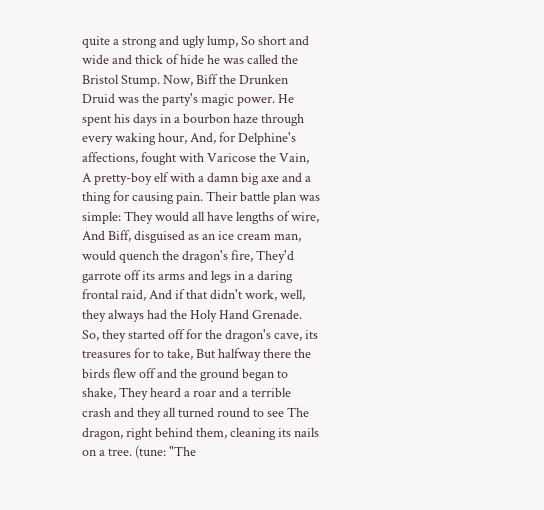quite a strong and ugly lump, So short and wide and thick of hide he was called the Bristol Stump. Now, Biff the Drunken Druid was the party's magic power. He spent his days in a bourbon haze through every waking hour, And, for Delphine's affections, fought with Varicose the Vain, A pretty-boy elf with a damn big axe and a thing for causing pain. Their battle plan was simple: They would all have lengths of wire, And Biff, disguised as an ice cream man, would quench the dragon's fire, They'd garrote off its arms and legs in a daring frontal raid, And if that didn't work, well, they always had the Holy Hand Grenade. So, they started off for the dragon's cave, its treasures for to take, But halfway there the birds flew off and the ground began to shake, They heard a roar and a terrible crash and they all turned round to see The dragon, right behind them, cleaning its nails on a tree. (tune: "The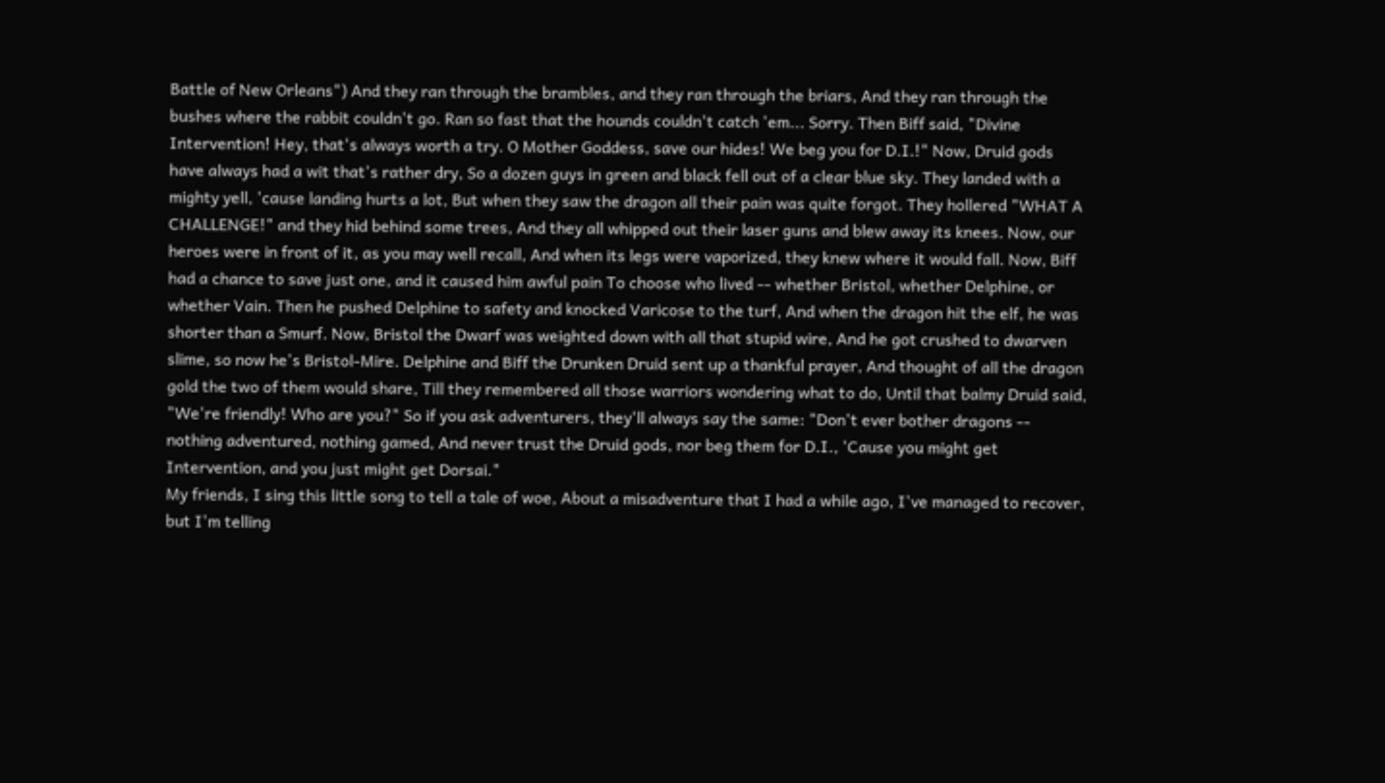Battle of New Orleans") And they ran through the brambles, and they ran through the briars, And they ran through the bushes where the rabbit couldn't go. Ran so fast that the hounds couldn't catch 'em... Sorry. Then Biff said, "Divine Intervention! Hey, that's always worth a try. O Mother Goddess, save our hides! We beg you for D.I.!" Now, Druid gods have always had a wit that's rather dry, So a dozen guys in green and black fell out of a clear blue sky. They landed with a mighty yell, 'cause landing hurts a lot, But when they saw the dragon all their pain was quite forgot. They hollered "WHAT A CHALLENGE!" and they hid behind some trees, And they all whipped out their laser guns and blew away its knees. Now, our heroes were in front of it, as you may well recall, And when its legs were vaporized, they knew where it would fall. Now, Biff had a chance to save just one, and it caused him awful pain To choose who lived -- whether Bristol, whether Delphine, or whether Vain. Then he pushed Delphine to safety and knocked Varicose to the turf, And when the dragon hit the elf, he was shorter than a Smurf. Now, Bristol the Dwarf was weighted down with all that stupid wire, And he got crushed to dwarven slime, so now he's Bristol-Mire. Delphine and Biff the Drunken Druid sent up a thankful prayer, And thought of all the dragon gold the two of them would share, Till they remembered all those warriors wondering what to do, Until that balmy Druid said, "We're friendly! Who are you?" So if you ask adventurers, they'll always say the same: "Don't ever bother dragons -- nothing adventured, nothing gamed, And never trust the Druid gods, nor beg them for D.I., 'Cause you might get Intervention, and you just might get Dorsai."
My friends, I sing this little song to tell a tale of woe, About a misadventure that I had a while ago, I've managed to recover, but I'm telling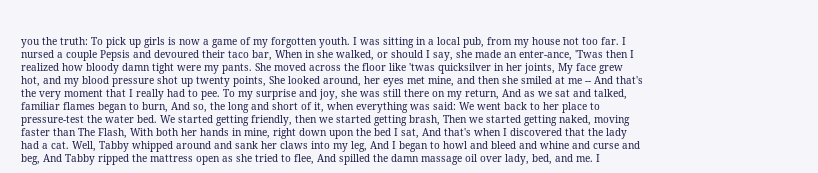you the truth: To pick up girls is now a game of my forgotten youth. I was sitting in a local pub, from my house not too far. I nursed a couple Pepsis and devoured their taco bar, When in she walked, or should I say, she made an enter-ance, 'Twas then I realized how bloody damn tight were my pants. She moved across the floor like 'twas quicksilver in her joints, My face grew hot, and my blood pressure shot up twenty points, She looked around, her eyes met mine, and then she smiled at me -- And that's the very moment that I really had to pee. To my surprise and joy, she was still there on my return, And as we sat and talked, familiar flames began to burn, And so, the long and short of it, when everything was said: We went back to her place to pressure-test the water bed. We started getting friendly, then we started getting brash, Then we started getting naked, moving faster than The Flash, With both her hands in mine, right down upon the bed I sat, And that's when I discovered that the lady had a cat. Well, Tabby whipped around and sank her claws into my leg, And I began to howl and bleed and whine and curse and beg, And Tabby ripped the mattress open as she tried to flee, And spilled the damn massage oil over lady, bed, and me. I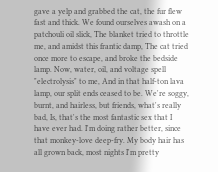gave a yelp and grabbed the cat, the fur flew fast and thick. We found ourselves awash on a patchouli oil slick, The blanket tried to throttle me, and amidst this frantic damp, The cat tried once more to escape, and broke the bedside lamp. Now, water, oil, and voltage spell "electrolysis" to me, And in that half-ton lava lamp, our split ends ceased to be. We're soggy, burnt, and hairless, but friends, what's really bad, Is, that's the most fantastic sex that I have ever had. I'm doing rather better, since that monkey-love deep-fry. My body hair has all grown back, most nights I'm pretty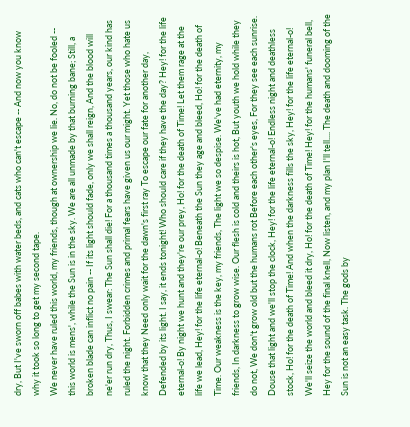dry, But I've sworn off babes with water beds, and cats who can't escape -- And now you know why it took so long to get my second tape.
We never have ruled this world, my friends, though at ownership we lie. No, do not be fooled -- this world is mens', while the Sun is in the sky. We are all unmade by that burning bane; Still, a broken blade can inflict no pain -- If its light should fade, only we shall reign, And the blood will ne'er run dry, Thus, I swear: The Sun shall die! For a thousand times a thousand years, our kind has ruled the night. Forbidden crimes and primal fears have given us our might. Yet those who hate us know that they Need only wait for the dawn's first ray To escape our fate for another day, Defended by its light. I say, it ends tonight! Who should care if they have the day? Hey! for the life eternal-o! By night we hunt and they're our prey, Ho! for the death of Time! Let them rage at the life we lead, Hey! for the life eternal-o! Beneath the Sun they age and bleed, Ho! for the death of Time. Our weakness is the key, my friends, The light we so despise. We've had eternity, my friends, In darkness to grow wise. Our flesh is cold and theirs is hot, But youth we hold while they do not, We don't grow old but the humans rot Before each other's eyes, For they see each sunrise. Douse that light and we'll stop the clock, Hey! for the life eternal-o! Endless night and deathless stock, Ho! for the death of Time! And when the darkness fills the sky, Hey! for the life eternal-o! We'll seize the world and bleed it dry, Ho! for the death of Time! Hey! for the humans' funeral bell, Hey for the sound of the final knell, Now listen, and my plan I'll tell.... The death and dooming of the Sun is not an easy task. The gods by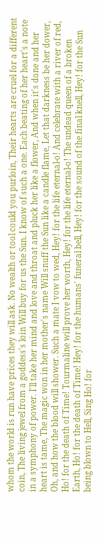whom the world is run have prices they will ask. No wealth or tool could you purloin, Their hearts are cruel for a different coin, The living jewel from a goddess's loin Will buy for us the Sun. I know of such a one. Each beating of her heart's a note in a symphony of power. I'll take her mind and love and throat and pluck her like a flower, And when it's done and her heart is tame, The magic won in her mother's name Will snuff the Sun like a candle flame, Let that darkness be her dower, Oh, and how the blood will shower. Such a mate I vow to wed, Hey! for the life eternal-o! And celebrate with a river of red, Ho! for the death of Time! Tourmaline will prove her worth, Hey! for the life eternal-o! The undead queen of a broken Earth, Ho! for the death of Time! Hey! for the humans' funeral bell, Hey! for the sound of the final knell, Hey! for the Sun being blown to Hell, Sing Ho! for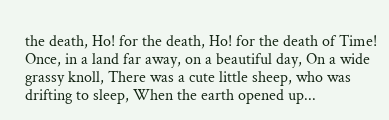the death, Ho! for the death, Ho! for the death of Time!
Once, in a land far away, on a beautiful day, On a wide grassy knoll, There was a cute little sheep, who was drifting to sleep, When the earth opened up...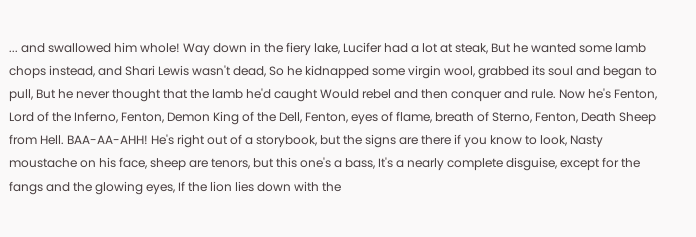... and swallowed him whole! Way down in the fiery lake, Lucifer had a lot at steak, But he wanted some lamb chops instead, and Shari Lewis wasn't dead, So he kidnapped some virgin wool, grabbed its soul and began to pull, But he never thought that the lamb he'd caught Would rebel and then conquer and rule. Now he's Fenton, Lord of the Inferno, Fenton, Demon King of the Dell, Fenton, eyes of flame, breath of Sterno, Fenton, Death Sheep from Hell. BAA-AA-AHH! He's right out of a storybook, but the signs are there if you know to look, Nasty moustache on his face, sheep are tenors, but this one's a bass, It's a nearly complete disguise, except for the fangs and the glowing eyes, If the lion lies down with the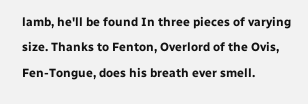lamb, he'll be found In three pieces of varying size. Thanks to Fenton, Overlord of the Ovis, Fen-Tongue, does his breath ever smell.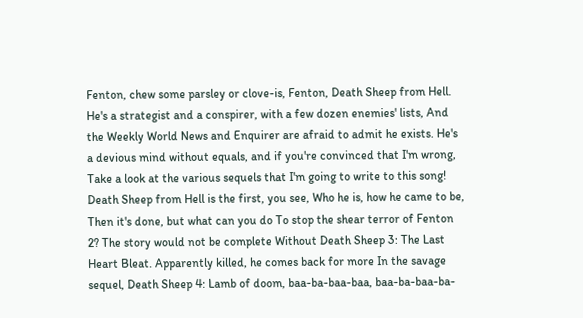Fenton, chew some parsley or clove-is, Fenton, Death Sheep from Hell. He's a strategist and a conspirer, with a few dozen enemies' lists, And the Weekly World News and Enquirer are afraid to admit he exists. He's a devious mind without equals, and if you're convinced that I'm wrong, Take a look at the various sequels that I'm going to write to this song! Death Sheep from Hell is the first, you see, Who he is, how he came to be, Then it's done, but what can you do To stop the shear terror of Fenton 2? The story would not be complete Without Death Sheep 3: The Last Heart Bleat. Apparently killed, he comes back for more In the savage sequel, Death Sheep 4: Lamb of doom, baa-ba-baa-baa, baa-ba-baa-ba-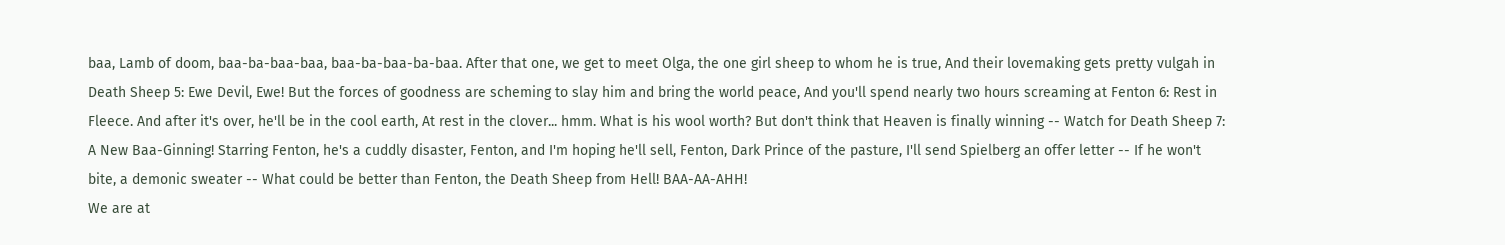baa, Lamb of doom, baa-ba-baa-baa, baa-ba-baa-ba-baa. After that one, we get to meet Olga, the one girl sheep to whom he is true, And their lovemaking gets pretty vulgah in Death Sheep 5: Ewe Devil, Ewe! But the forces of goodness are scheming to slay him and bring the world peace, And you'll spend nearly two hours screaming at Fenton 6: Rest in Fleece. And after it's over, he'll be in the cool earth, At rest in the clover... hmm. What is his wool worth? But don't think that Heaven is finally winning -- Watch for Death Sheep 7: A New Baa-Ginning! Starring Fenton, he's a cuddly disaster, Fenton, and I'm hoping he'll sell, Fenton, Dark Prince of the pasture, I'll send Spielberg an offer letter -- If he won't bite, a demonic sweater -- What could be better than Fenton, the Death Sheep from Hell! BAA-AA-AHH!
We are at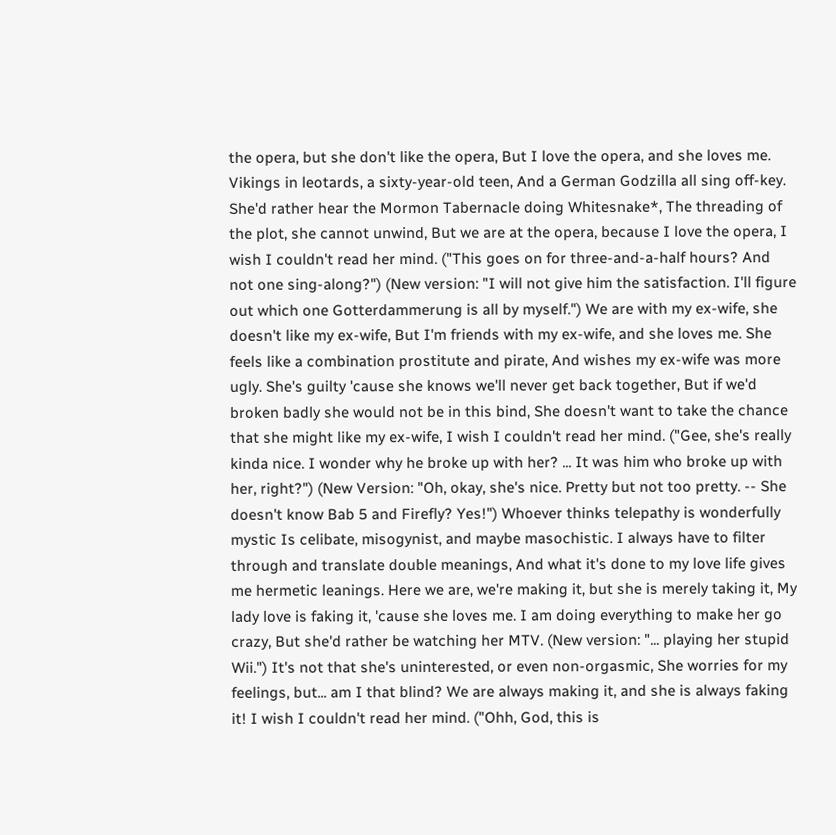the opera, but she don't like the opera, But I love the opera, and she loves me. Vikings in leotards, a sixty-year-old teen, And a German Godzilla all sing off-key. She'd rather hear the Mormon Tabernacle doing Whitesnake*, The threading of the plot, she cannot unwind, But we are at the opera, because I love the opera, I wish I couldn't read her mind. ("This goes on for three-and-a-half hours? And not one sing-along?") (New version: "I will not give him the satisfaction. I'll figure out which one Gotterdammerung is all by myself.") We are with my ex-wife, she doesn't like my ex-wife, But I'm friends with my ex-wife, and she loves me. She feels like a combination prostitute and pirate, And wishes my ex-wife was more ugly. She's guilty 'cause she knows we'll never get back together, But if we'd broken badly she would not be in this bind, She doesn't want to take the chance that she might like my ex-wife, I wish I couldn't read her mind. ("Gee, she's really kinda nice. I wonder why he broke up with her? ... It was him who broke up with her, right?") (New Version: "Oh, okay, she's nice. Pretty but not too pretty. -- She doesn't know Bab 5 and Firefly? Yes!") Whoever thinks telepathy is wonderfully mystic Is celibate, misogynist, and maybe masochistic. I always have to filter through and translate double meanings, And what it's done to my love life gives me hermetic leanings. Here we are, we're making it, but she is merely taking it, My lady love is faking it, 'cause she loves me. I am doing everything to make her go crazy, But she'd rather be watching her MTV. (New version: "... playing her stupid Wii.") It's not that she's uninterested, or even non-orgasmic, She worries for my feelings, but... am I that blind? We are always making it, and she is always faking it! I wish I couldn't read her mind. ("Ohh, God, this is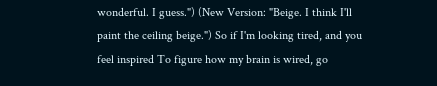wonderful. I guess.") (New Version: "Beige. I think I'll paint the ceiling beige.") So if I'm looking tired, and you feel inspired To figure how my brain is wired, go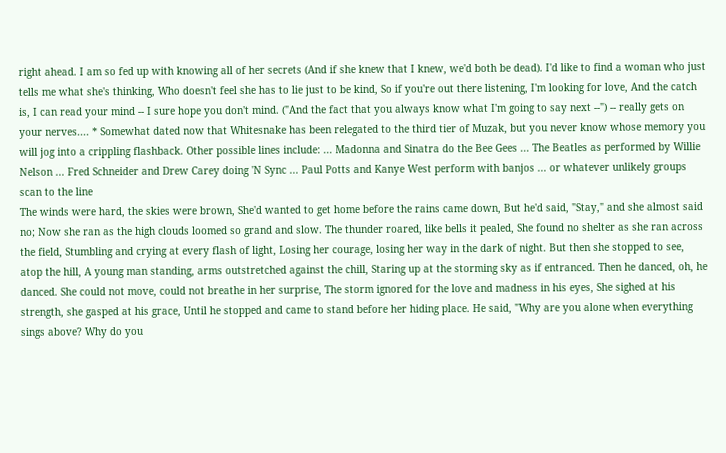right ahead. I am so fed up with knowing all of her secrets (And if she knew that I knew, we'd both be dead). I'd like to find a woman who just tells me what she's thinking, Who doesn't feel she has to lie just to be kind, So if you're out there listening, I'm looking for love, And the catch is, I can read your mind -- I sure hope you don't mind. ("And the fact that you always know what I'm going to say next --") -- really gets on your nerves.... * Somewhat dated now that Whitesnake has been relegated to the third tier of Muzak, but you never know whose memory you will jog into a crippling flashback. Other possible lines include: ... Madonna and Sinatra do the Bee Gees ... The Beatles as performed by Willie Nelson ... Fred Schneider and Drew Carey doing 'N Sync ... Paul Potts and Kanye West perform with banjos ... or whatever unlikely groups scan to the line
The winds were hard, the skies were brown, She'd wanted to get home before the rains came down, But he'd said, "Stay," and she almost said no; Now she ran as the high clouds loomed so grand and slow. The thunder roared, like bells it pealed, She found no shelter as she ran across the field, Stumbling and crying at every flash of light, Losing her courage, losing her way in the dark of night. But then she stopped to see, atop the hill, A young man standing, arms outstretched against the chill, Staring up at the storming sky as if entranced. Then he danced, oh, he danced. She could not move, could not breathe in her surprise, The storm ignored for the love and madness in his eyes, She sighed at his strength, she gasped at his grace, Until he stopped and came to stand before her hiding place. He said, "Why are you alone when everything sings above? Why do you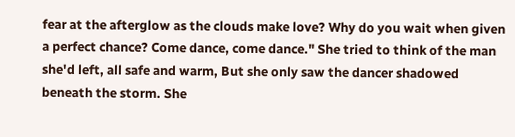fear at the afterglow as the clouds make love? Why do you wait when given a perfect chance? Come dance, come dance." She tried to think of the man she'd left, all safe and warm, But she only saw the dancer shadowed beneath the storm. She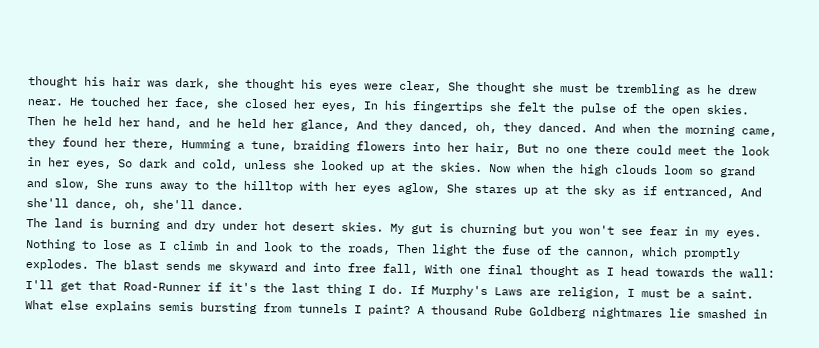thought his hair was dark, she thought his eyes were clear, She thought she must be trembling as he drew near. He touched her face, she closed her eyes, In his fingertips she felt the pulse of the open skies. Then he held her hand, and he held her glance, And they danced, oh, they danced. And when the morning came, they found her there, Humming a tune, braiding flowers into her hair, But no one there could meet the look in her eyes, So dark and cold, unless she looked up at the skies. Now when the high clouds loom so grand and slow, She runs away to the hilltop with her eyes aglow, She stares up at the sky as if entranced, And she'll dance, oh, she'll dance.
The land is burning and dry under hot desert skies. My gut is churning but you won't see fear in my eyes. Nothing to lose as I climb in and look to the roads, Then light the fuse of the cannon, which promptly explodes. The blast sends me skyward and into free fall, With one final thought as I head towards the wall: I'll get that Road-Runner if it's the last thing I do. If Murphy's Laws are religion, I must be a saint. What else explains semis bursting from tunnels I paint? A thousand Rube Goldberg nightmares lie smashed in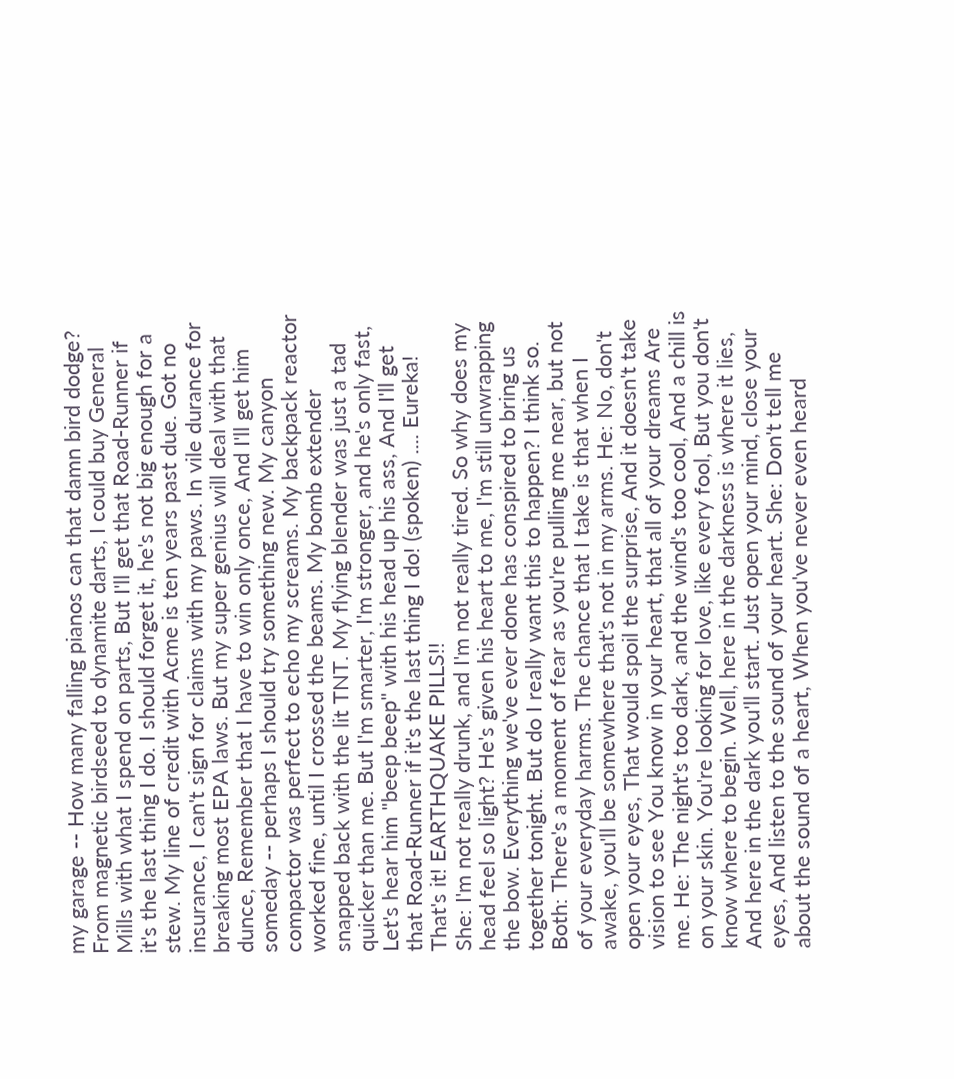my garage -- How many falling pianos can that damn bird dodge? From magnetic birdseed to dynamite darts, I could buy General Mills with what I spend on parts, But I'll get that Road-Runner if it's the last thing I do. I should forget it, he's not big enough for a stew. My line of credit with Acme is ten years past due. Got no insurance, I can't sign for claims with my paws. In vile durance for breaking most EPA laws. But my super genius will deal with that dunce, Remember that I have to win only once, And I'll get him someday -- perhaps I should try something new. My canyon compactor was perfect to echo my screams. My backpack reactor worked fine, until I crossed the beams. My bomb extender snapped back with the lit TNT. My flying blender was just a tad quicker than me. But I'm smarter, I'm stronger, and he's only fast, Let's hear him "beep beep" with his head up his ass, And I'll get that Road-Runner if it's the last thing I do! (spoken) .... Eureka! That's it! EARTHQUAKE PILLS!!
She: I'm not really drunk, and I'm not really tired. So why does my head feel so light? He's given his heart to me, I'm still unwrapping the bow. Everything we've ever done has conspired to bring us together tonight. But do I really want this to happen? I think so. Both: There's a moment of fear as you're pulling me near, but not of your everyday harms. The chance that I take is that when I awake, you'll be somewhere that's not in my arms. He: No, don't open your eyes, That would spoil the surprise, And it doesn't take vision to see You know in your heart, that all of your dreams Are me. He: The night's too dark, and the wind's too cool, And a chill is on your skin. You're looking for love, like every fool, But you don't know where to begin. Well, here in the darkness is where it lies, And here in the dark you'll start. Just open your mind, close your eyes, And listen to the sound of your heart. She: Don't tell me about the sound of a heart, When you've never even heard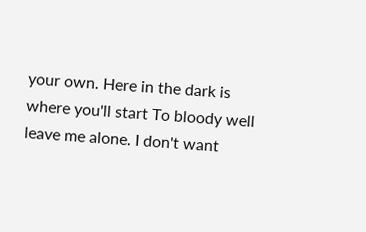your own. Here in the dark is where you'll start To bloody well leave me alone. I don't want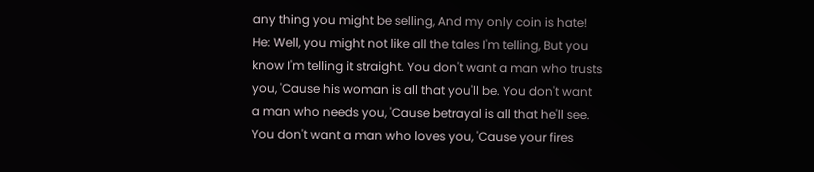any thing you might be selling, And my only coin is hate! He: Well, you might not like all the tales I'm telling, But you know I'm telling it straight. You don't want a man who trusts you, 'Cause his woman is all that you'll be. You don't want a man who needs you, 'Cause betrayal is all that he'll see. You don't want a man who loves you, 'Cause your fires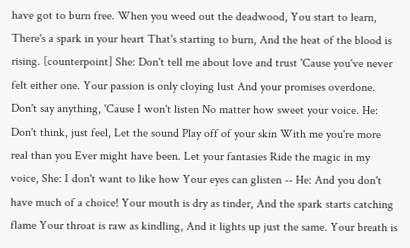have got to burn free. When you weed out the deadwood, You start to learn, There's a spark in your heart That's starting to burn, And the heat of the blood is rising. [counterpoint] She: Don't tell me about love and trust 'Cause you've never felt either one. Your passion is only cloying lust And your promises overdone. Don't say anything, 'Cause I won't listen No matter how sweet your voice. He: Don't think, just feel, Let the sound Play off of your skin With me you're more real than you Ever might have been. Let your fantasies Ride the magic in my voice, She: I don't want to like how Your eyes can glisten -- He: And you don't have much of a choice! Your mouth is dry as tinder, And the spark starts catching flame Your throat is raw as kindling, And it lights up just the same. Your breath is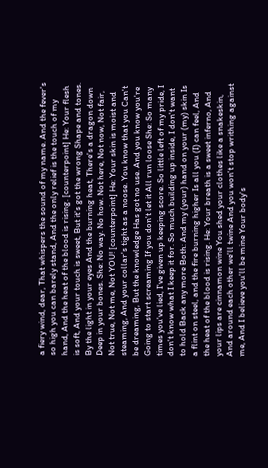a fiery wind, dear, That whispers the sound of my name. And the fever's so high you can barely stand, And the only relief is the touch of my hand, And the heat of the blood is rising. [counterpoint] He: Your flesh is soft, And your touch is sweet, But it's got the wrong Shape and tones. By the light in your eyes And the burning heat, There's a dragon down Deep in your bones. She: No way. No how. Not here, Not now, Not fair, Not true, Not me, Not YOU! [counterpoint] He: Your skin is moist and steaming, And your collar's tight as a noose. You know that you Can't be dreaming, But the knowledge Has got no use. And you know you're Going to start screaming If you don't let it All run loose She: So many times you've lied, I've given up keeping score. So little left of my pride, I don't know what I keep it for. So much building up inside, I don't want to hold Back any more Both: And my (your) hand on your (my) skin Is a flint on steel, and the fire burning higher Is all you (I) can feel, And the heat of the blood is rising. He: Your breath is a sweet inferno, And your lips are cinnamon wine You shed your clothes like a snakeskin, And around each other we'll twine And you won't stop writhing against me, And I believe you'll be mine Your body's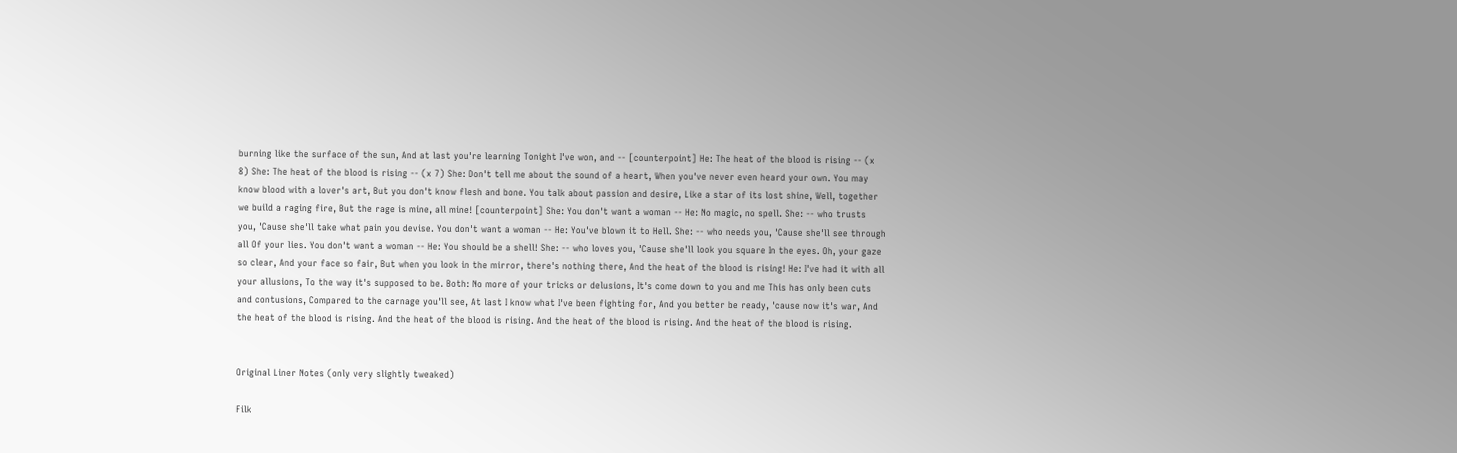burning like the surface of the sun, And at last you're learning Tonight I've won, and -- [counterpoint] He: The heat of the blood is rising -- (x 8) She: The heat of the blood is rising -- (x 7) She: Don't tell me about the sound of a heart, When you've never even heard your own. You may know blood with a lover's art, But you don't know flesh and bone. You talk about passion and desire, Like a star of its lost shine, Well, together we build a raging fire, But the rage is mine, all mine! [counterpoint] She: You don't want a woman -- He: No magic, no spell. She: -- who trusts you, 'Cause she'll take what pain you devise. You don't want a woman -- He: You've blown it to Hell. She: -- who needs you, 'Cause she'll see through all Of your lies. You don't want a woman -- He: You should be a shell! She: -- who loves you, 'Cause she'll look you square In the eyes. Oh, your gaze so clear, And your face so fair, But when you look in the mirror, there's nothing there, And the heat of the blood is rising! He: I've had it with all your allusions, To the way it's supposed to be. Both: No more of your tricks or delusions, It's come down to you and me This has only been cuts and contusions, Compared to the carnage you'll see, At last I know what I've been fighting for, And you better be ready, 'cause now it's war, And the heat of the blood is rising. And the heat of the blood is rising. And the heat of the blood is rising. And the heat of the blood is rising.


Original Liner Notes (only very slightly tweaked)

Filk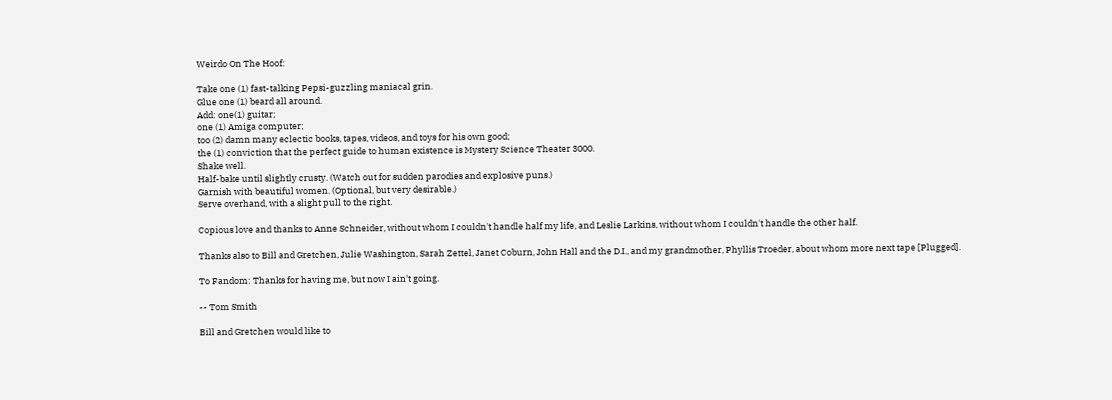Weirdo On The Hoof:

Take one (1) fast-talking Pepsi-guzzling maniacal grin.
Glue one (1) beard all around.
Add: one(1) guitar;
one (1) Amiga computer;
too (2) damn many eclectic books, tapes, videos, and toys for his own good;
the (1) conviction that the perfect guide to human existence is Mystery Science Theater 3000.
Shake well.
Half-bake until slightly crusty. (Watch out for sudden parodies and explosive puns.)
Garnish with beautiful women. (Optional, but very desirable.)
Serve overhand, with a slight pull to the right.

Copious love and thanks to Anne Schneider, without whom I couldn't handle half my life, and Leslie Larkins, without whom I couldn't handle the other half.

Thanks also to Bill and Gretchen, Julie Washington, Sarah Zettel, Janet Coburn, John Hall and the D.I., and my grandmother, Phyllis Troeder, about whom more next tape [Plugged].

To Fandom: Thanks for having me, but now I ain't going.

-- Tom Smith

Bill and Gretchen would like to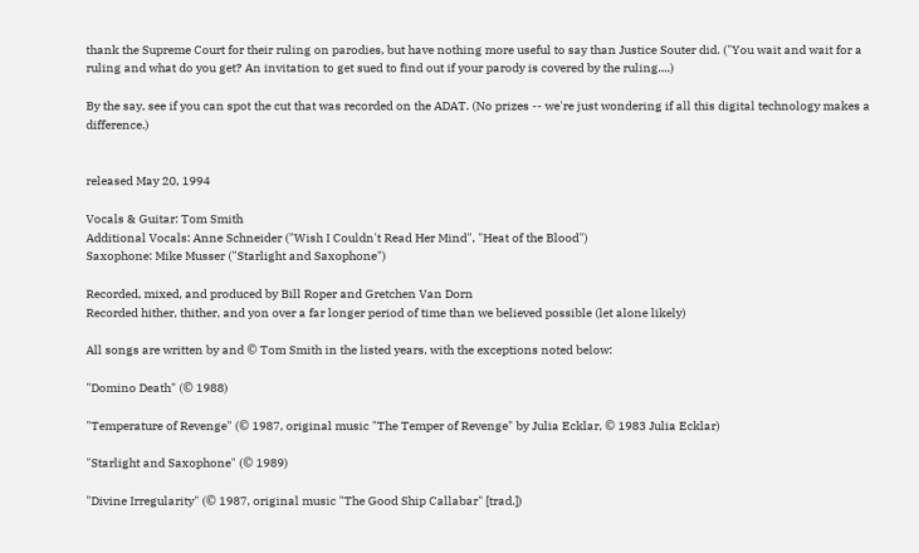thank the Supreme Court for their ruling on parodies, but have nothing more useful to say than Justice Souter did. ("You wait and wait for a ruling and what do you get? An invitation to get sued to find out if your parody is covered by the ruling....)

By the say, see if you can spot the cut that was recorded on the ADAT. (No prizes -- we're just wondering if all this digital technology makes a difference.)


released May 20, 1994

Vocals & Guitar: Tom Smith
Additional Vocals: Anne Schneider ("Wish I Couldn't Read Her Mind", "Heat of the Blood")
Saxophone: Mike Musser ("Starlight and Saxophone")

Recorded, mixed, and produced by Bill Roper and Gretchen Van Dorn
Recorded hither, thither, and yon over a far longer period of time than we believed possible (let alone likely)

All songs are written by and © Tom Smith in the listed years, with the exceptions noted below:

"Domino Death" (© 1988)

"Temperature of Revenge" (© 1987, original music "The Temper of Revenge" by Julia Ecklar, © 1983 Julia Ecklar)

"Starlight and Saxophone" (© 1989)

"Divine Irregularity" (© 1987, original music "The Good Ship Callabar" [trad.])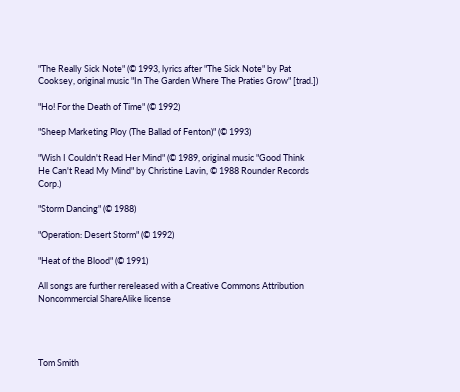"The Really Sick Note" (© 1993, lyrics after "The Sick Note" by Pat Cooksey, original music "In The Garden Where The Praties Grow" [trad.])

"Ho! For the Death of Time" (© 1992)

"Sheep Marketing Ploy (The Ballad of Fenton)" (© 1993)

"Wish I Couldn't Read Her Mind" (© 1989, original music "Good Think He Can't Read My Mind" by Christine Lavin, © 1988 Rounder Records Corp.)

"Storm Dancing" (© 1988)

"Operation: Desert Storm" (© 1992)

"Heat of the Blood" (© 1991)

All songs are further rereleased with a Creative Commons Attribution Noncommercial ShareAlike license




Tom Smith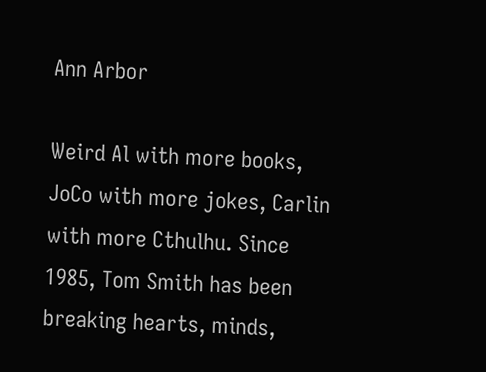Ann Arbor

Weird Al with more books, JoCo with more jokes, Carlin with more Cthulhu. Since 1985, Tom Smith has been breaking hearts, minds,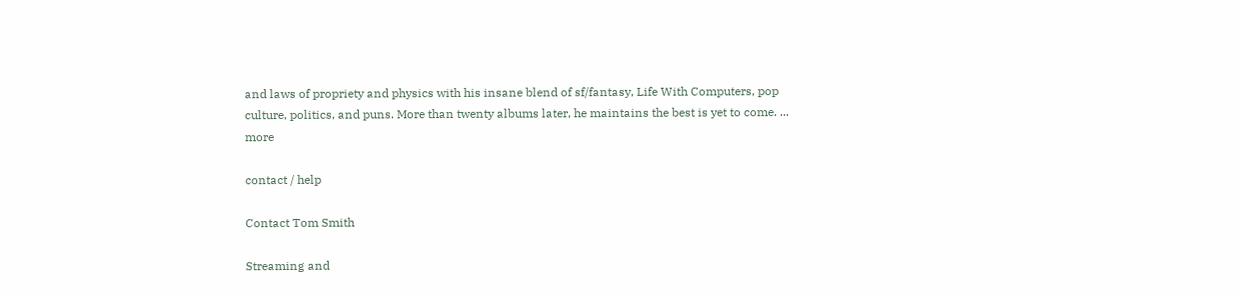and laws of propriety and physics with his insane blend of sf/fantasy, Life With Computers, pop culture, politics, and puns. More than twenty albums later, he maintains the best is yet to come. ... more

contact / help

Contact Tom Smith

Streaming and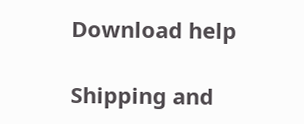Download help

Shipping and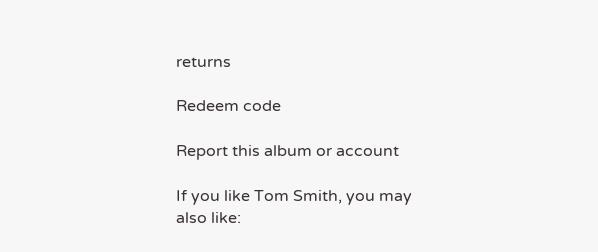returns

Redeem code

Report this album or account

If you like Tom Smith, you may also like: